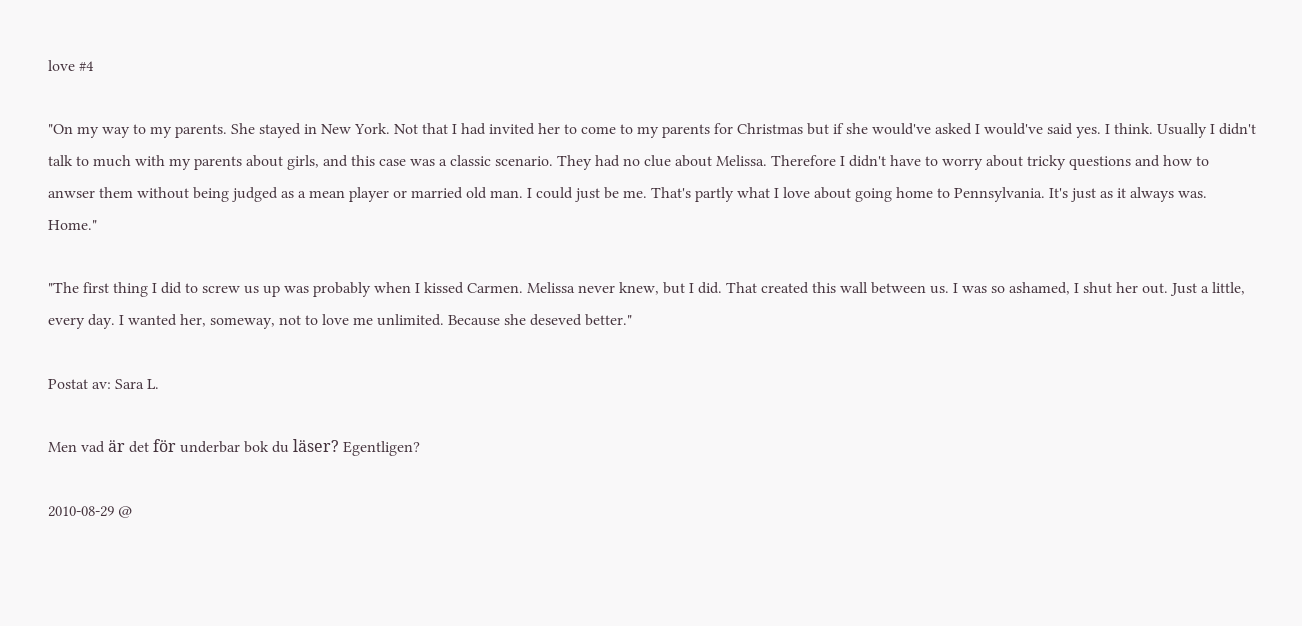love #4

"On my way to my parents. She stayed in New York. Not that I had invited her to come to my parents for Christmas but if she would've asked I would've said yes. I think. Usually I didn't talk to much with my parents about girls, and this case was a classic scenario. They had no clue about Melissa. Therefore I didn't have to worry about tricky questions and how to anwser them without being judged as a mean player or married old man. I could just be me. That's partly what I love about going home to Pennsylvania. It's just as it always was. Home."

"The first thing I did to screw us up was probably when I kissed Carmen. Melissa never knew, but I did. That created this wall between us. I was so ashamed, I shut her out. Just a little, every day. I wanted her, someway, not to love me unlimited. Because she deseved better."

Postat av: Sara L.

Men vad är det för underbar bok du läser? Egentligen?

2010-08-29 @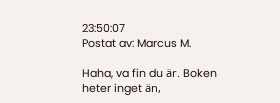23:50:07
Postat av: Marcus M.

Haha, va fin du är. Boken heter inget än,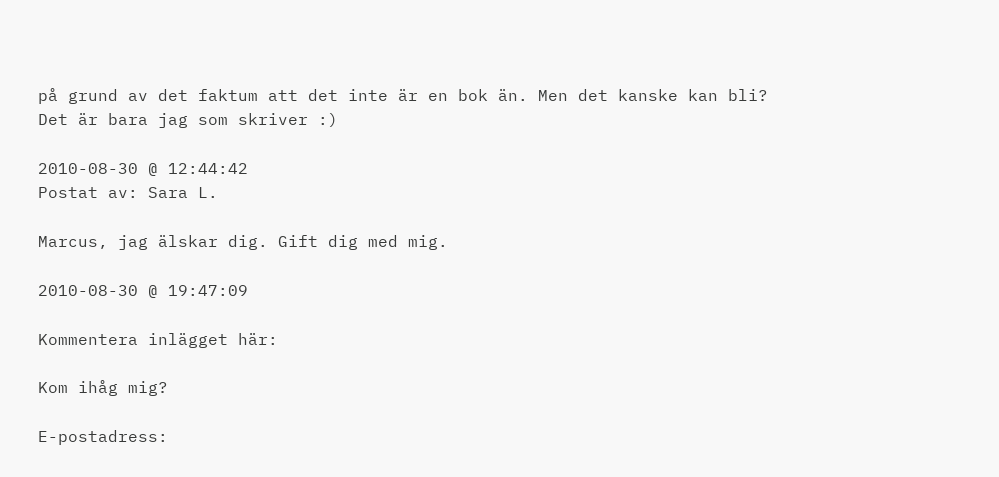på grund av det faktum att det inte är en bok än. Men det kanske kan bli? Det är bara jag som skriver :)

2010-08-30 @ 12:44:42
Postat av: Sara L.

Marcus, jag älskar dig. Gift dig med mig.

2010-08-30 @ 19:47:09

Kommentera inlägget här:

Kom ihåg mig?

E-postadress: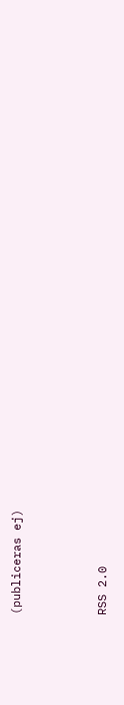(publiceras ej)



RSS 2.0